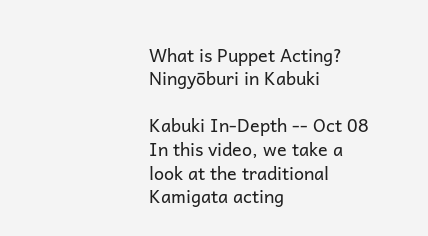What is Puppet Acting? Ningyōburi in Kabuki

Kabuki In-Depth -- Oct 08
In this video, we take a look at the traditional Kamigata acting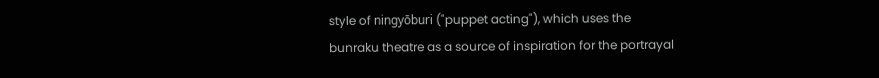style of ningyōburi ("puppet acting"), which uses the bunraku theatre as a source of inspiration for the portrayal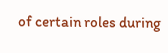of certain roles during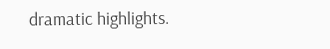dramatic highlights.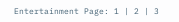Entertainment Page: 1 | 2 | 3